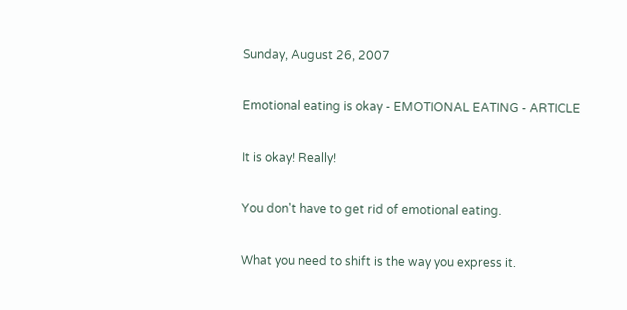Sunday, August 26, 2007

Emotional eating is okay - EMOTIONAL EATING - ARTICLE

It is okay! Really!

You don't have to get rid of emotional eating.

What you need to shift is the way you express it.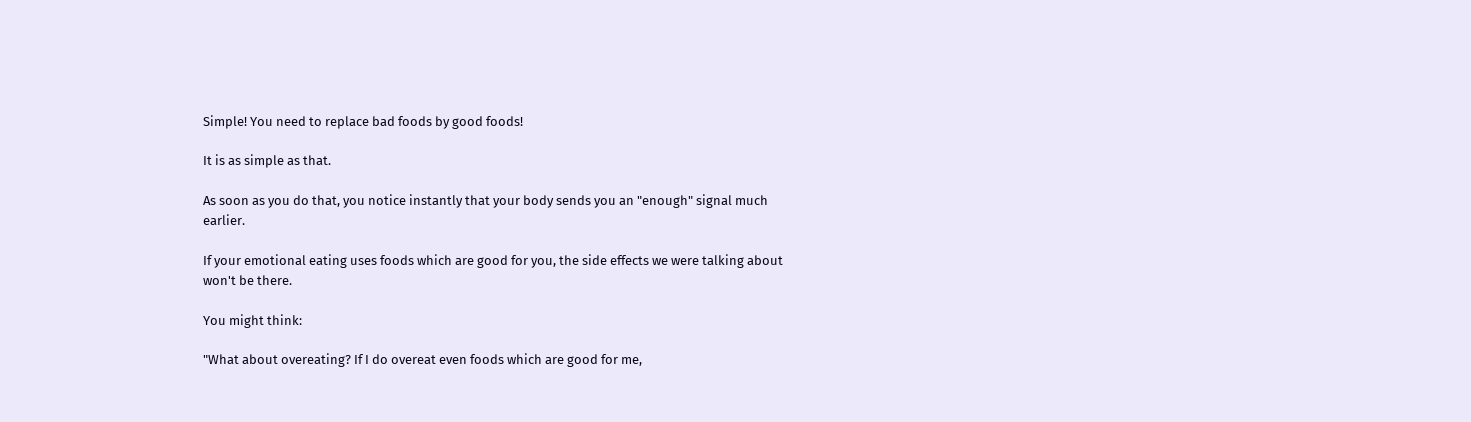Simple! You need to replace bad foods by good foods!

It is as simple as that.

As soon as you do that, you notice instantly that your body sends you an "enough" signal much earlier.

If your emotional eating uses foods which are good for you, the side effects we were talking about won't be there.

You might think:

"What about overeating? If I do overeat even foods which are good for me,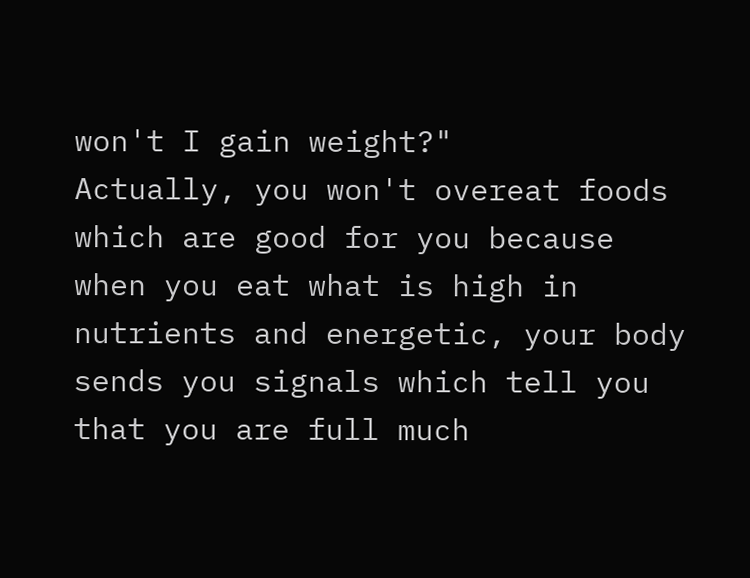won't I gain weight?"
Actually, you won't overeat foods which are good for you because when you eat what is high in nutrients and energetic, your body sends you signals which tell you that you are full much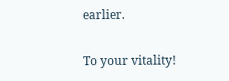earlier.

To your vitality!